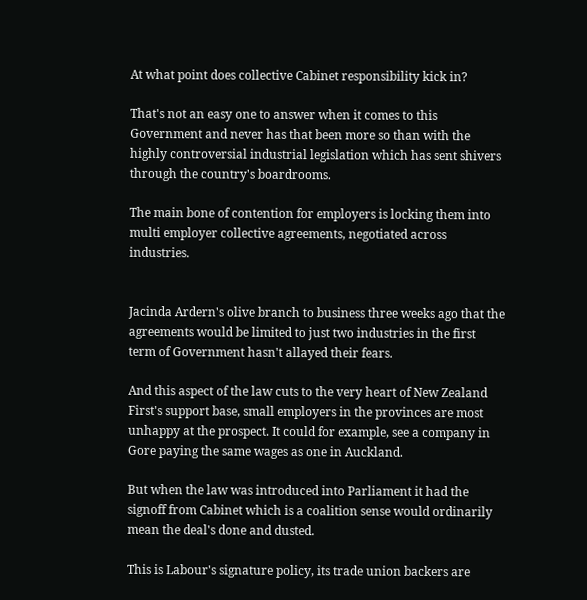At what point does collective Cabinet responsibility kick in?

That's not an easy one to answer when it comes to this Government and never has that been more so than with the highly controversial industrial legislation which has sent shivers through the country's boardrooms.

The main bone of contention for employers is locking them into multi employer collective agreements, negotiated across industries.


Jacinda Ardern's olive branch to business three weeks ago that the agreements would be limited to just two industries in the first term of Government hasn't allayed their fears.

And this aspect of the law cuts to the very heart of New Zealand First's support base, small employers in the provinces are most unhappy at the prospect. It could for example, see a company in Gore paying the same wages as one in Auckland.

But when the law was introduced into Parliament it had the signoff from Cabinet which is a coalition sense would ordinarily mean the deal's done and dusted.

This is Labour's signature policy, its trade union backers are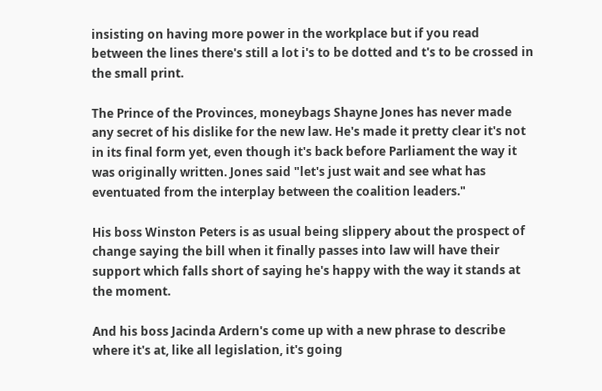insisting on having more power in the workplace but if you read between the lines there's still a lot i's to be dotted and t's to be crossed in the small print.

The Prince of the Provinces, moneybags Shayne Jones has never made any secret of his dislike for the new law. He's made it pretty clear it's not in its final form yet, even though it's back before Parliament the way it was originally written. Jones said "let's just wait and see what has eventuated from the interplay between the coalition leaders."

His boss Winston Peters is as usual being slippery about the prospect of change saying the bill when it finally passes into law will have their support which falls short of saying he's happy with the way it stands at the moment.

And his boss Jacinda Ardern's come up with a new phrase to describe where it's at, like all legislation, it's going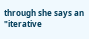through she says an "iterative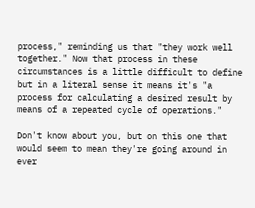process," reminding us that "they work well together." Now that process in these circumstances is a little difficult to define but in a literal sense it means it's "a process for calculating a desired result by means of a repeated cycle of operations."

Don't know about you, but on this one that would seem to mean they're going around in ever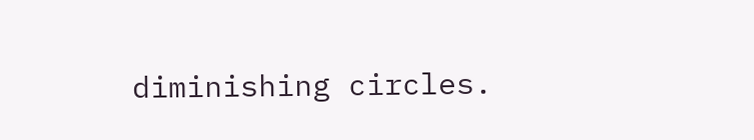diminishing circles.